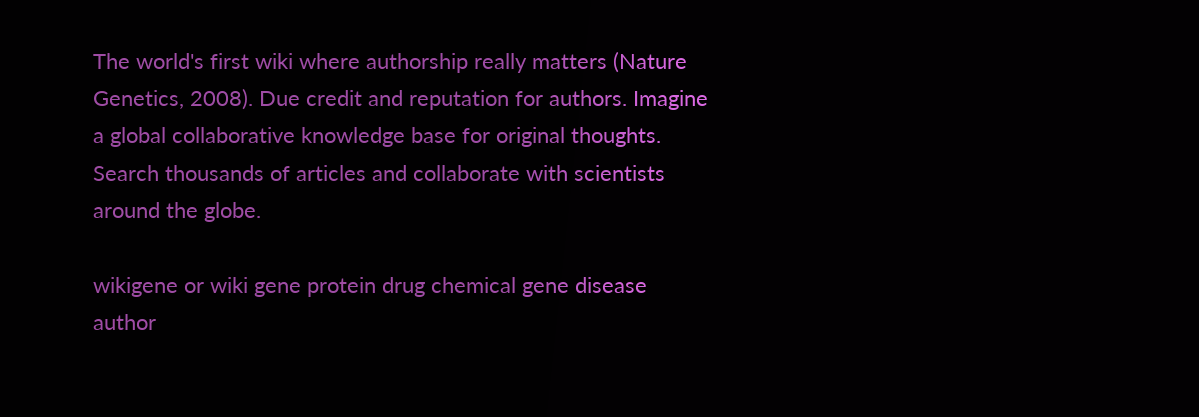The world's first wiki where authorship really matters (Nature Genetics, 2008). Due credit and reputation for authors. Imagine a global collaborative knowledge base for original thoughts. Search thousands of articles and collaborate with scientists around the globe.

wikigene or wiki gene protein drug chemical gene disease author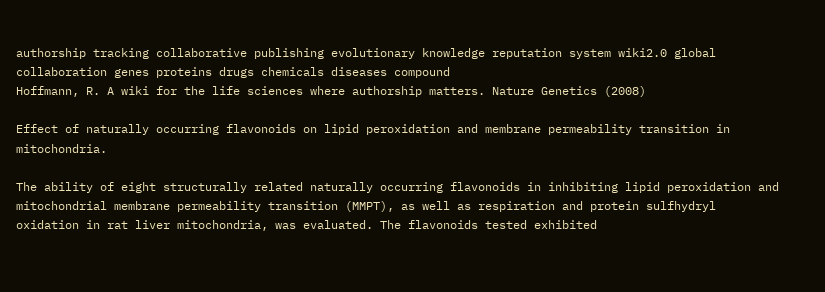authorship tracking collaborative publishing evolutionary knowledge reputation system wiki2.0 global collaboration genes proteins drugs chemicals diseases compound
Hoffmann, R. A wiki for the life sciences where authorship matters. Nature Genetics (2008)

Effect of naturally occurring flavonoids on lipid peroxidation and membrane permeability transition in mitochondria.

The ability of eight structurally related naturally occurring flavonoids in inhibiting lipid peroxidation and mitochondrial membrane permeability transition (MMPT), as well as respiration and protein sulfhydryl oxidation in rat liver mitochondria, was evaluated. The flavonoids tested exhibited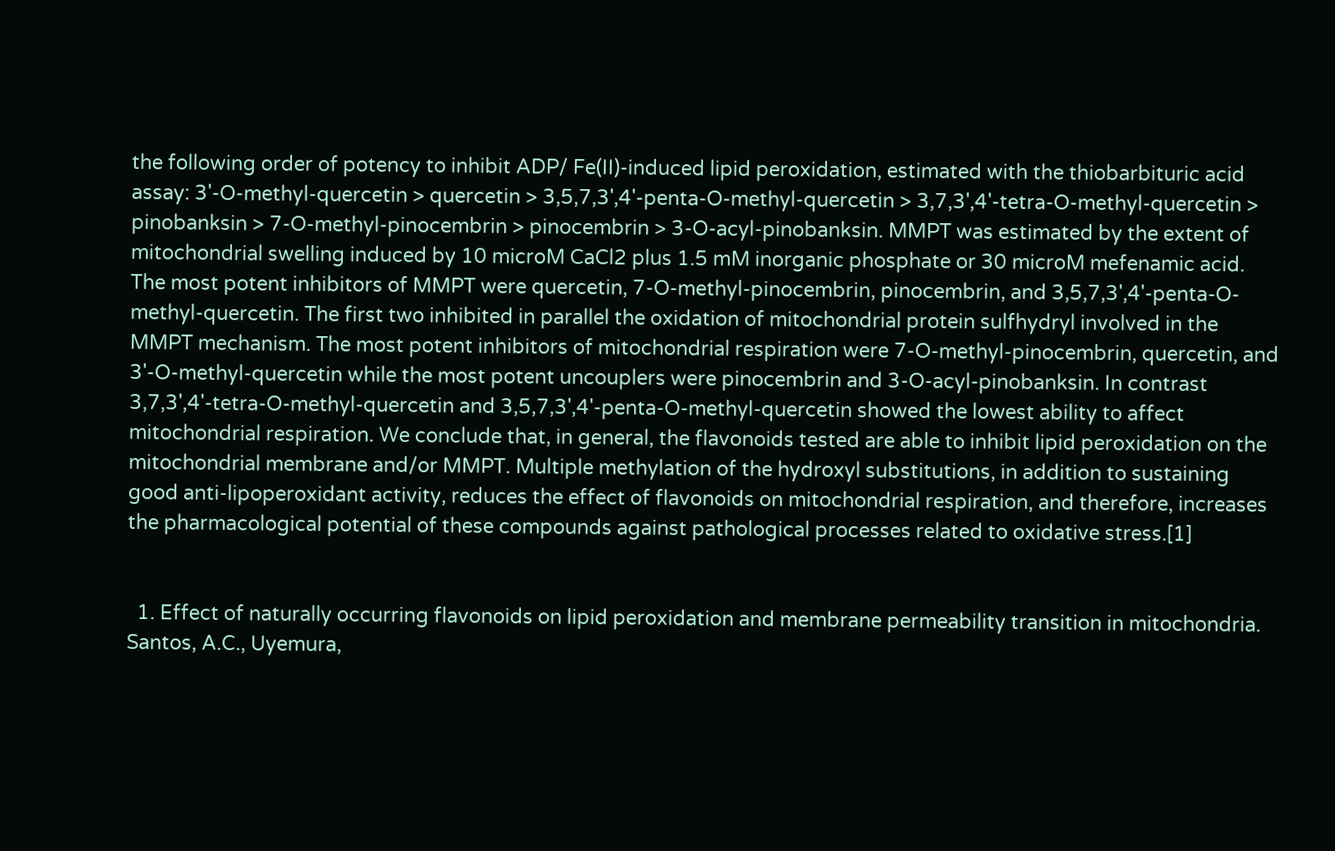the following order of potency to inhibit ADP/ Fe(II)-induced lipid peroxidation, estimated with the thiobarbituric acid assay: 3'-O-methyl-quercetin > quercetin > 3,5,7,3',4'-penta-O-methyl-quercetin > 3,7,3',4'-tetra-O-methyl-quercetin > pinobanksin > 7-O-methyl-pinocembrin > pinocembrin > 3-O-acyl-pinobanksin. MMPT was estimated by the extent of mitochondrial swelling induced by 10 microM CaCl2 plus 1.5 mM inorganic phosphate or 30 microM mefenamic acid. The most potent inhibitors of MMPT were quercetin, 7-O-methyl-pinocembrin, pinocembrin, and 3,5,7,3',4'-penta-O-methyl-quercetin. The first two inhibited in parallel the oxidation of mitochondrial protein sulfhydryl involved in the MMPT mechanism. The most potent inhibitors of mitochondrial respiration were 7-O-methyl-pinocembrin, quercetin, and 3'-O-methyl-quercetin while the most potent uncouplers were pinocembrin and 3-O-acyl-pinobanksin. In contrast 3,7,3',4'-tetra-O-methyl-quercetin and 3,5,7,3',4'-penta-O-methyl-quercetin showed the lowest ability to affect mitochondrial respiration. We conclude that, in general, the flavonoids tested are able to inhibit lipid peroxidation on the mitochondrial membrane and/or MMPT. Multiple methylation of the hydroxyl substitutions, in addition to sustaining good anti-lipoperoxidant activity, reduces the effect of flavonoids on mitochondrial respiration, and therefore, increases the pharmacological potential of these compounds against pathological processes related to oxidative stress.[1]


  1. Effect of naturally occurring flavonoids on lipid peroxidation and membrane permeability transition in mitochondria. Santos, A.C., Uyemura,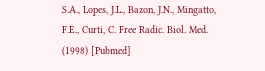S.A., Lopes, J.L., Bazon, J.N., Mingatto, F.E., Curti, C. Free Radic. Biol. Med. (1998) [Pubmed]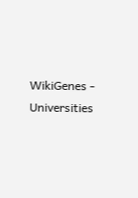WikiGenes - Universities